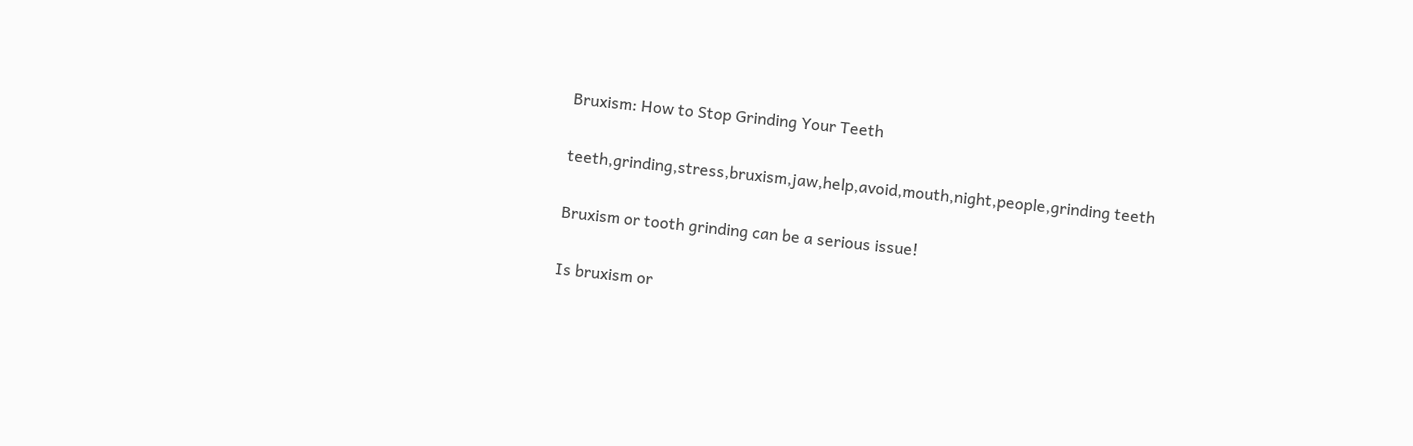Bruxism: How to Stop Grinding Your Teeth

teeth,grinding,stress,bruxism,jaw,help,avoid,mouth,night,people,grinding teeth

Bruxism or tooth grinding can be a serious issue!

Is bruxism or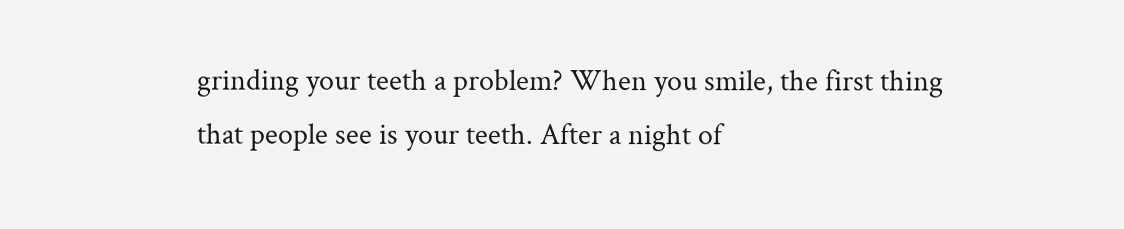grinding your teeth a problem? When you smile, the first thing that people see is your teeth. After a night of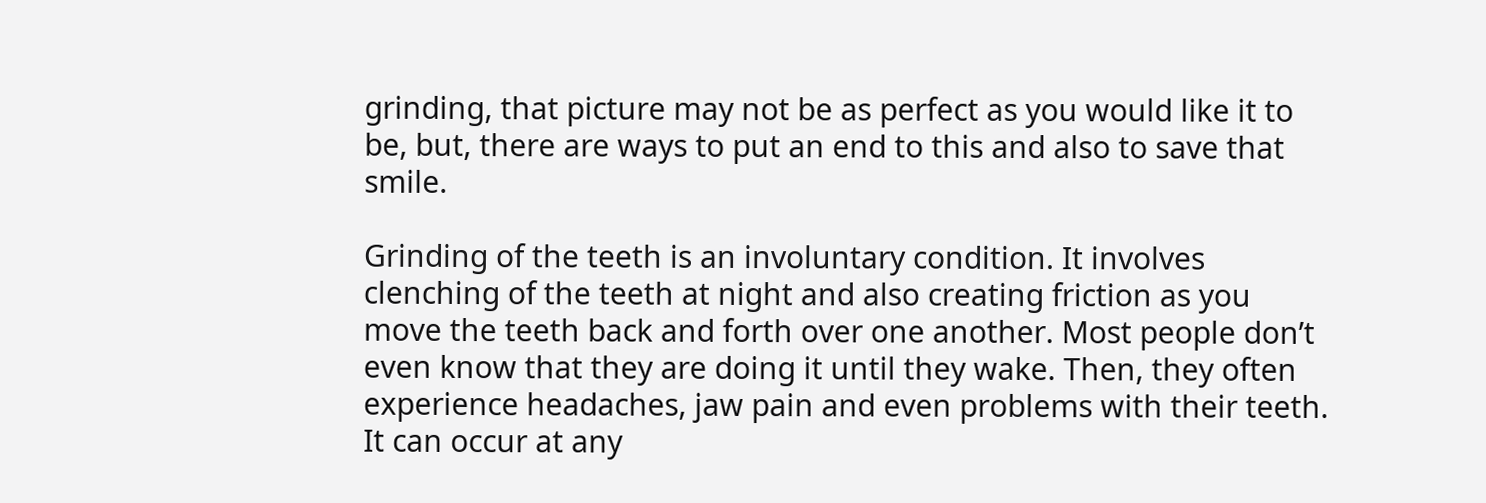grinding, that picture may not be as perfect as you would like it to be, but, there are ways to put an end to this and also to save that smile.

Grinding of the teeth is an involuntary condition. It involves clenching of the teeth at night and also creating friction as you move the teeth back and forth over one another. Most people don’t even know that they are doing it until they wake. Then, they often experience headaches, jaw pain and even problems with their teeth.
It can occur at any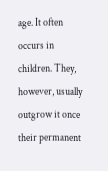age. It often occurs in children. They, however, usually outgrow it once their permanent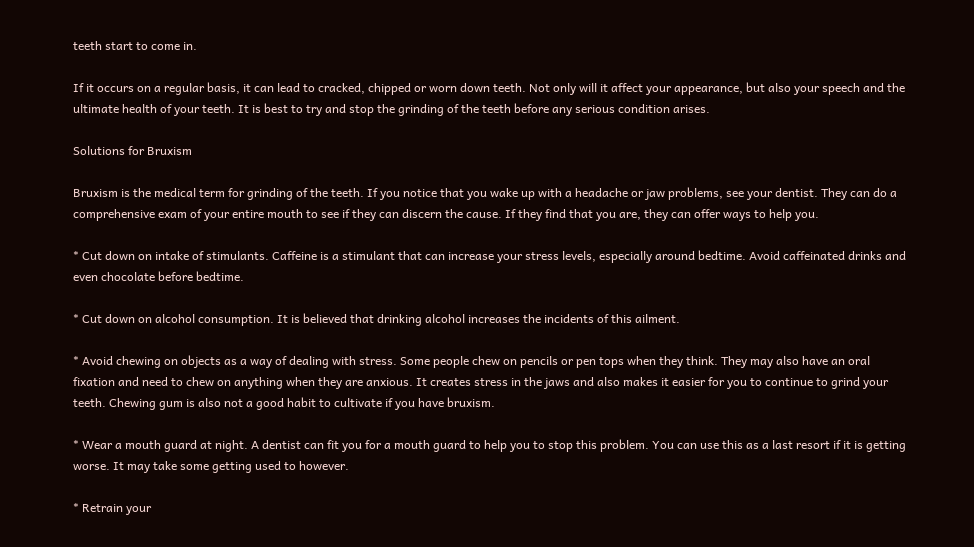teeth start to come in.

If it occurs on a regular basis, it can lead to cracked, chipped or worn down teeth. Not only will it affect your appearance, but also your speech and the ultimate health of your teeth. It is best to try and stop the grinding of the teeth before any serious condition arises.

Solutions for Bruxism

Bruxism is the medical term for grinding of the teeth. If you notice that you wake up with a headache or jaw problems, see your dentist. They can do a comprehensive exam of your entire mouth to see if they can discern the cause. If they find that you are, they can offer ways to help you.

* Cut down on intake of stimulants. Caffeine is a stimulant that can increase your stress levels, especially around bedtime. Avoid caffeinated drinks and even chocolate before bedtime.

* Cut down on alcohol consumption. It is believed that drinking alcohol increases the incidents of this ailment.

* Avoid chewing on objects as a way of dealing with stress. Some people chew on pencils or pen tops when they think. They may also have an oral fixation and need to chew on anything when they are anxious. It creates stress in the jaws and also makes it easier for you to continue to grind your teeth. Chewing gum is also not a good habit to cultivate if you have bruxism.

* Wear a mouth guard at night. A dentist can fit you for a mouth guard to help you to stop this problem. You can use this as a last resort if it is getting worse. It may take some getting used to however.

* Retrain your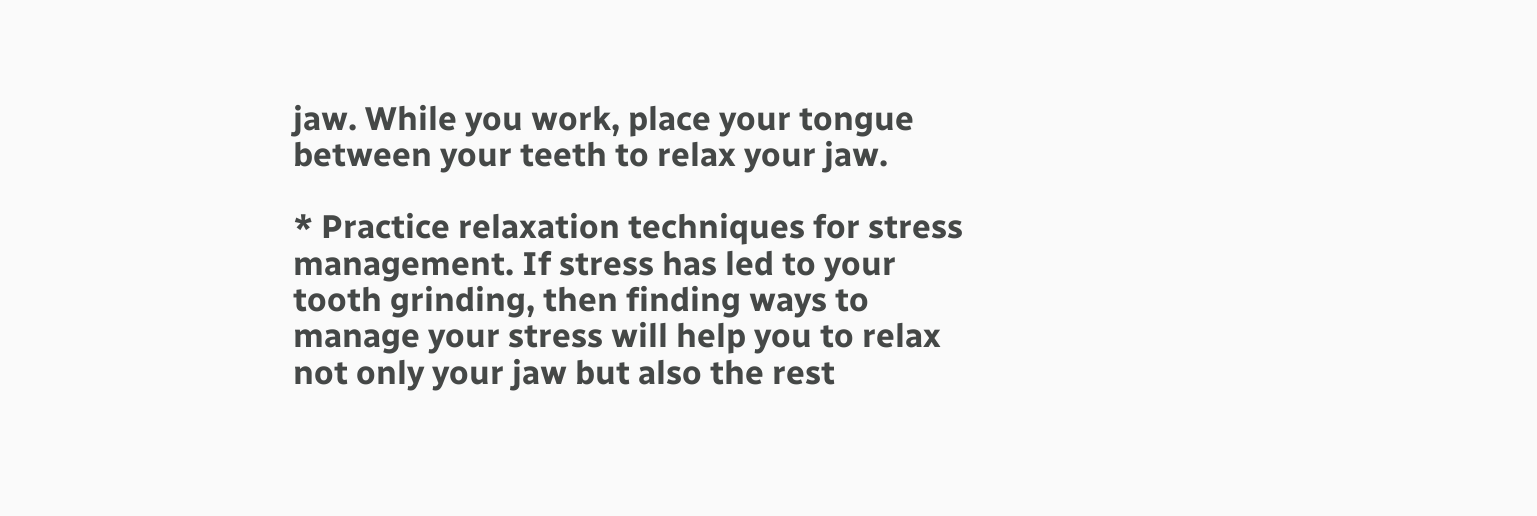jaw. While you work, place your tongue between your teeth to relax your jaw.

* Practice relaxation techniques for stress management. If stress has led to your tooth grinding, then finding ways to manage your stress will help you to relax not only your jaw but also the rest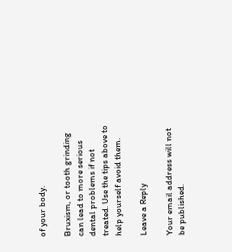of your body.

Bruxism, or tooth grinding can lead to more serious dental problems if not treated. Use the tips above to help yourself avoid them.

Leave a Reply

Your email address will not be published.